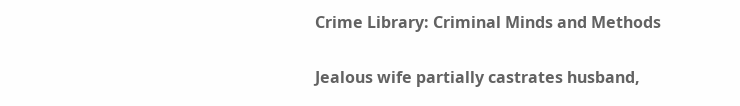Crime Library: Criminal Minds and Methods

Jealous wife partially castrates husband,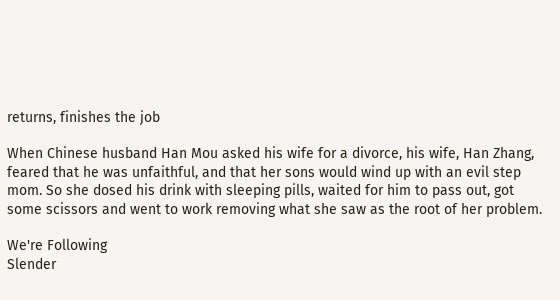returns, finishes the job

When Chinese husband Han Mou asked his wife for a divorce, his wife, Han Zhang, feared that he was unfaithful, and that her sons would wind up with an evil step mom. So she dosed his drink with sleeping pills, waited for him to pass out, got some scissors and went to work removing what she saw as the root of her problem.

We're Following
Slender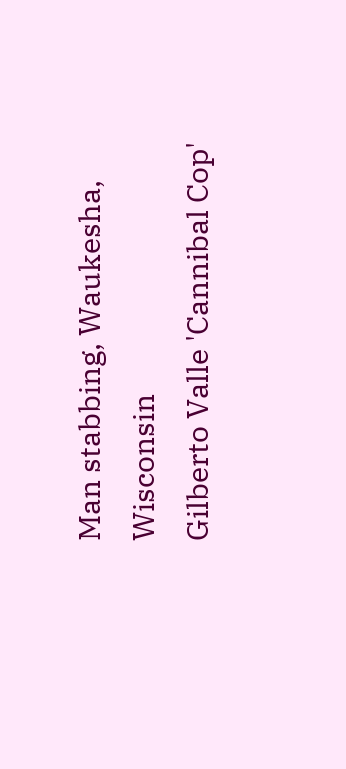Man stabbing, Waukesha, Wisconsin
Gilberto Valle 'Cannibal Cop'